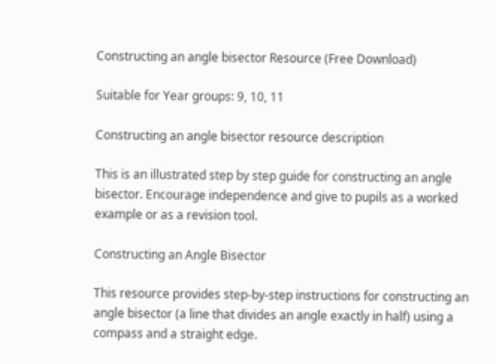Constructing an angle bisector Resource (Free Download)

Suitable for Year groups: 9, 10, 11

Constructing an angle bisector resource description

This is an illustrated step by step guide for constructing an angle bisector. Encourage independence and give to pupils as a worked example or as a revision tool.

Constructing an Angle Bisector

This resource provides step-by-step instructions for constructing an angle bisector (a line that divides an angle exactly in half) using a compass and a straight edge.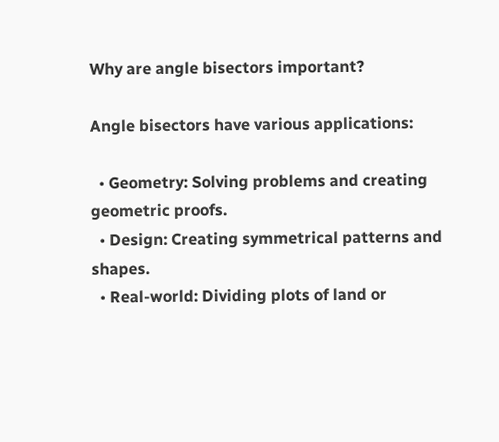Why are angle bisectors important?

Angle bisectors have various applications:

  • Geometry: Solving problems and creating geometric proofs.
  • Design: Creating symmetrical patterns and shapes.
  • Real-world: Dividing plots of land or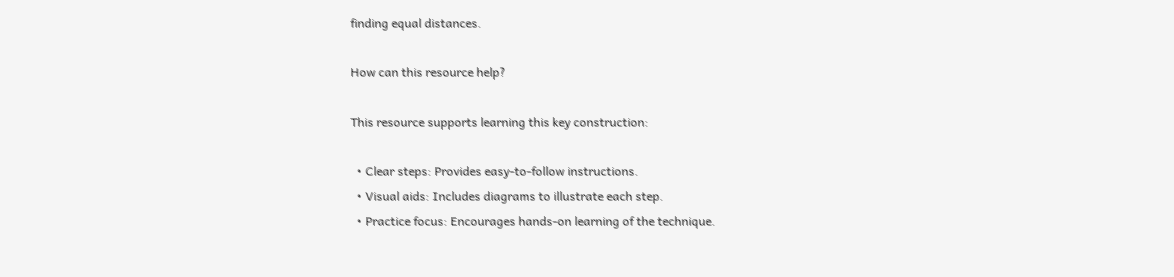finding equal distances.

How can this resource help?

This resource supports learning this key construction:

  • Clear steps: Provides easy-to-follow instructions.
  • Visual aids: Includes diagrams to illustrate each step.
  • Practice focus: Encourages hands-on learning of the technique.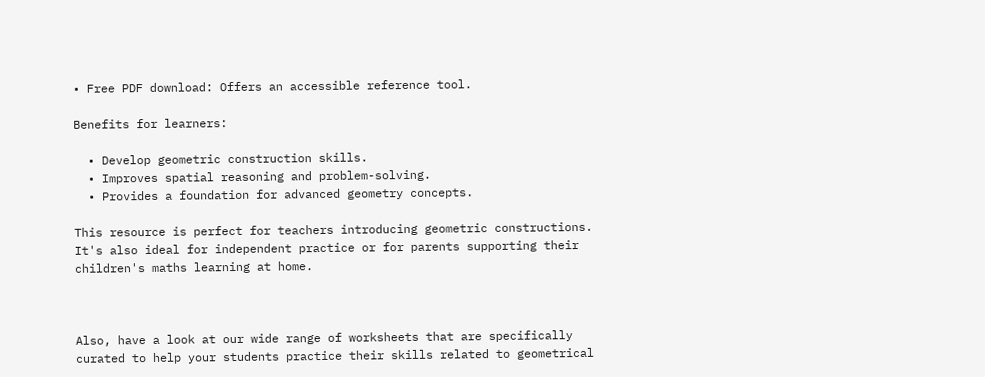• Free PDF download: Offers an accessible reference tool.

Benefits for learners:

  • Develop geometric construction skills.
  • Improves spatial reasoning and problem-solving.
  • Provides a foundation for advanced geometry concepts.

This resource is perfect for teachers introducing geometric constructions. It's also ideal for independent practice or for parents supporting their children's maths learning at home.



Also, have a look at our wide range of worksheets that are specifically curated to help your students practice their skills related to geometrical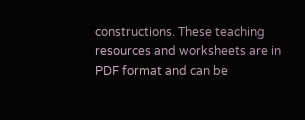constructions. These teaching resources and worksheets are in PDF format and can be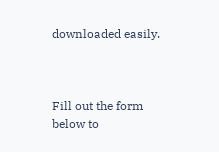downloaded easily.



Fill out the form below to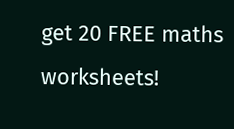get 20 FREE maths worksheets!